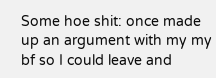Some hoe shit: once made up an argument with my my bf so I could leave and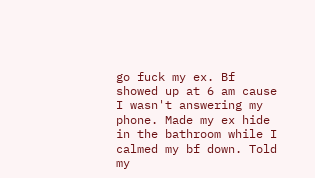go fuck my ex. Bf showed up at 6 am cause I wasn't answering my phone. Made my ex hide in the bathroom while I calmed my bf down. Told my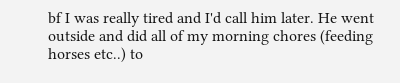bf I was really tired and I'd call him later. He went outside and did all of my morning chores (feeding horses etc..) to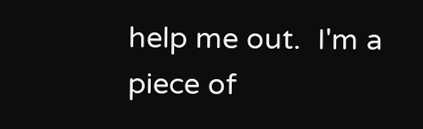help me out.  I'm a piece of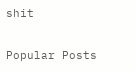shit


Popular Posts